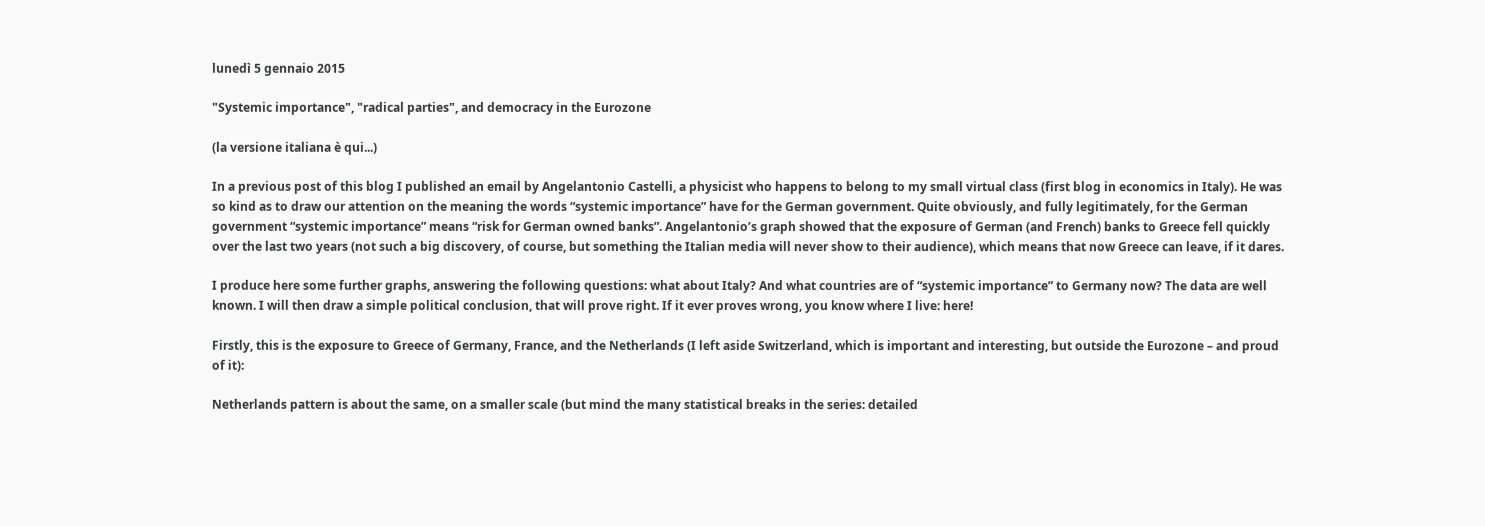lunedì 5 gennaio 2015

"Systemic importance", "radical parties", and democracy in the Eurozone

(la versione italiana è qui...)

In a previous post of this blog I published an email by Angelantonio Castelli, a physicist who happens to belong to my small virtual class (first blog in economics in Italy). He was so kind as to draw our attention on the meaning the words “systemic importance” have for the German government. Quite obviously, and fully legitimately, for the German government “systemic importance” means “risk for German owned banks”. Angelantonio’s graph showed that the exposure of German (and French) banks to Greece fell quickly over the last two years (not such a big discovery, of course, but something the Italian media will never show to their audience), which means that now Greece can leave, if it dares.

I produce here some further graphs, answering the following questions: what about Italy? And what countries are of “systemic importance” to Germany now? The data are well known. I will then draw a simple political conclusion, that will prove right. If it ever proves wrong, you know where I live: here!

Firstly, this is the exposure to Greece of Germany, France, and the Netherlands (I left aside Switzerland, which is important and interesting, but outside the Eurozone – and proud of it):

Netherlands pattern is about the same, on a smaller scale (but mind the many statistical breaks in the series: detailed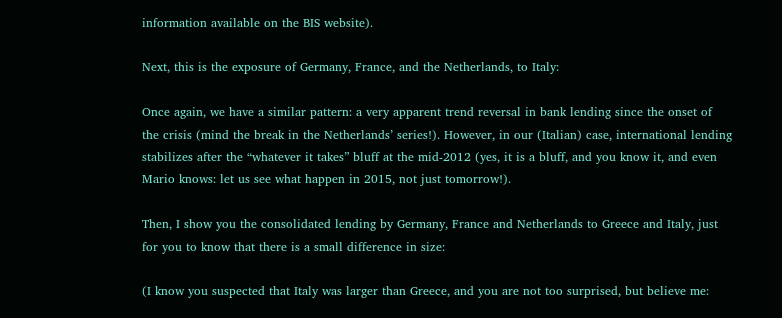information available on the BIS website).

Next, this is the exposure of Germany, France, and the Netherlands, to Italy:

Once again, we have a similar pattern: a very apparent trend reversal in bank lending since the onset of the crisis (mind the break in the Netherlands’ series!). However, in our (Italian) case, international lending stabilizes after the “whatever it takes” bluff at the mid-2012 (yes, it is a bluff, and you know it, and even Mario knows: let us see what happen in 2015, not just tomorrow!).

Then, I show you the consolidated lending by Germany, France and Netherlands to Greece and Italy, just for you to know that there is a small difference in size:

(I know you suspected that Italy was larger than Greece, and you are not too surprised, but believe me: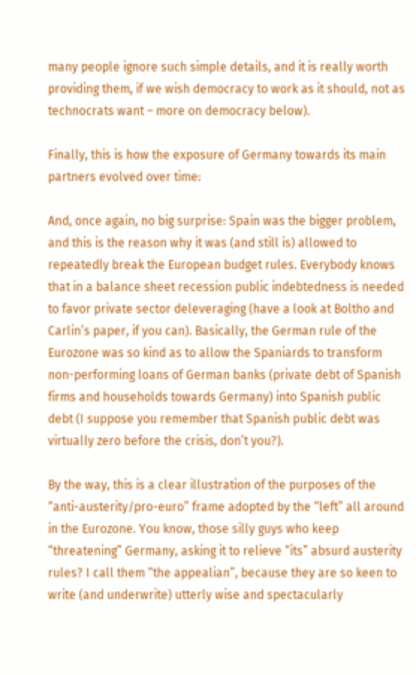many people ignore such simple details, and it is really worth providing them, if we wish democracy to work as it should, not as technocrats want – more on democracy below).

Finally, this is how the exposure of Germany towards its main partners evolved over time:

And, once again, no big surprise: Spain was the bigger problem, and this is the reason why it was (and still is) allowed to repeatedly break the European budget rules. Everybody knows that in a balance sheet recession public indebtedness is needed to favor private sector deleveraging (have a look at Boltho and Carlin’s paper, if you can). Basically, the German rule of the Eurozone was so kind as to allow the Spaniards to transform non-performing loans of German banks (private debt of Spanish firms and households towards Germany) into Spanish public debt (I suppose you remember that Spanish public debt was virtually zero before the crisis, don’t you?).

By the way, this is a clear illustration of the purposes of the “anti-austerity/pro-euro” frame adopted by the “left” all around in the Eurozone. You know, those silly guys who keep “threatening” Germany, asking it to relieve “its” absurd austerity rules? I call them “the appealian”, because they are so keen to write (and underwrite) utterly wise and spectacularly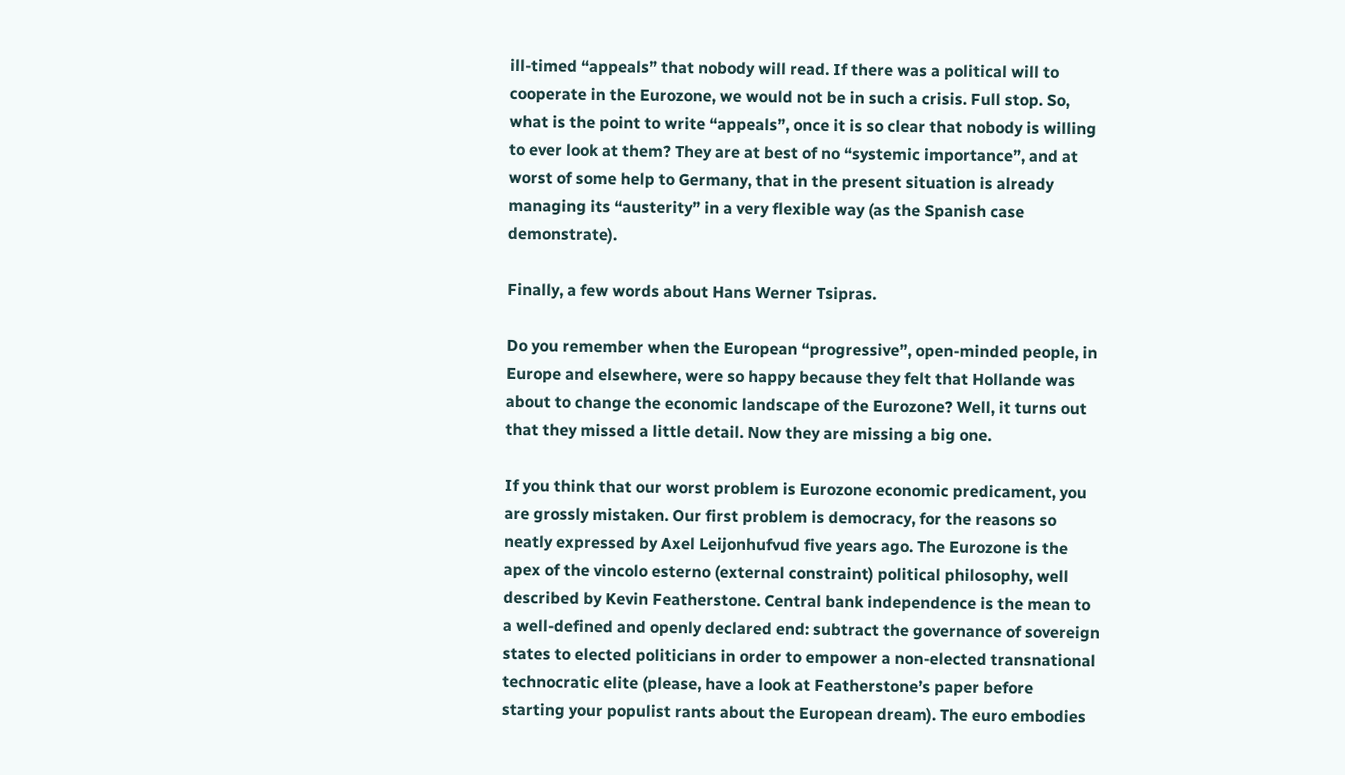ill-timed “appeals” that nobody will read. If there was a political will to cooperate in the Eurozone, we would not be in such a crisis. Full stop. So, what is the point to write “appeals”, once it is so clear that nobody is willing to ever look at them? They are at best of no “systemic importance”, and at worst of some help to Germany, that in the present situation is already managing its “austerity” in a very flexible way (as the Spanish case demonstrate).

Finally, a few words about Hans Werner Tsipras.

Do you remember when the European “progressive”, open-minded people, in Europe and elsewhere, were so happy because they felt that Hollande was about to change the economic landscape of the Eurozone? Well, it turns out that they missed a little detail. Now they are missing a big one.

If you think that our worst problem is Eurozone economic predicament, you are grossly mistaken. Our first problem is democracy, for the reasons so neatly expressed by Axel Leijonhufvud five years ago. The Eurozone is the apex of the vincolo esterno (external constraint) political philosophy, well described by Kevin Featherstone. Central bank independence is the mean to a well-defined and openly declared end: subtract the governance of sovereign states to elected politicians in order to empower a non-elected transnational technocratic elite (please, have a look at Featherstone’s paper before starting your populist rants about the European dream). The euro embodies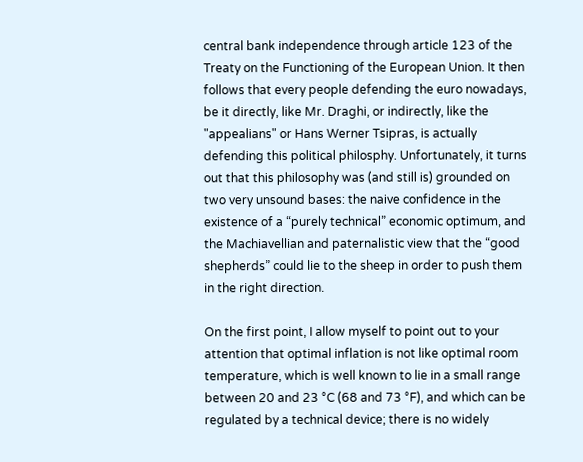central bank independence through article 123 of the Treaty on the Functioning of the European Union. It then follows that every people defending the euro nowadays, be it directly, like Mr. Draghi, or indirectly, like the "appealians" or Hans Werner Tsipras, is actually defending this political philosphy. Unfortunately, it turns out that this philosophy was (and still is) grounded on two very unsound bases: the naive confidence in the existence of a “purely technical” economic optimum, and the Machiavellian and paternalistic view that the “good shepherds” could lie to the sheep in order to push them in the right direction.

On the first point, I allow myself to point out to your attention that optimal inflation is not like optimal room temperature, which is well known to lie in a small range between 20 and 23 °C (68 and 73 °F), and which can be regulated by a technical device; there is no widely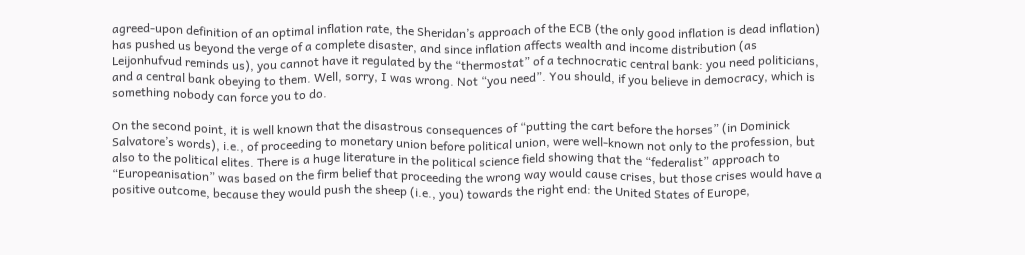agreed-upon definition of an optimal inflation rate, the Sheridan’s approach of the ECB (the only good inflation is dead inflation) has pushed us beyond the verge of a complete disaster, and since inflation affects wealth and income distribution (as Leijonhufvud reminds us), you cannot have it regulated by the “thermostat” of a technocratic central bank: you need politicians, and a central bank obeying to them. Well, sorry, I was wrong. Not “you need”. You should, if you believe in democracy, which is something nobody can force you to do.

On the second point, it is well known that the disastrous consequences of “putting the cart before the horses” (in Dominick Salvatore’s words), i.e., of proceeding to monetary union before political union, were well-known not only to the profession, but also to the political elites. There is a huge literature in the political science field showing that the “federalist” approach to “Europeanisation” was based on the firm belief that proceeding the wrong way would cause crises, but those crises would have a positive outcome, because they would push the sheep (i.e., you) towards the right end: the United States of Europe,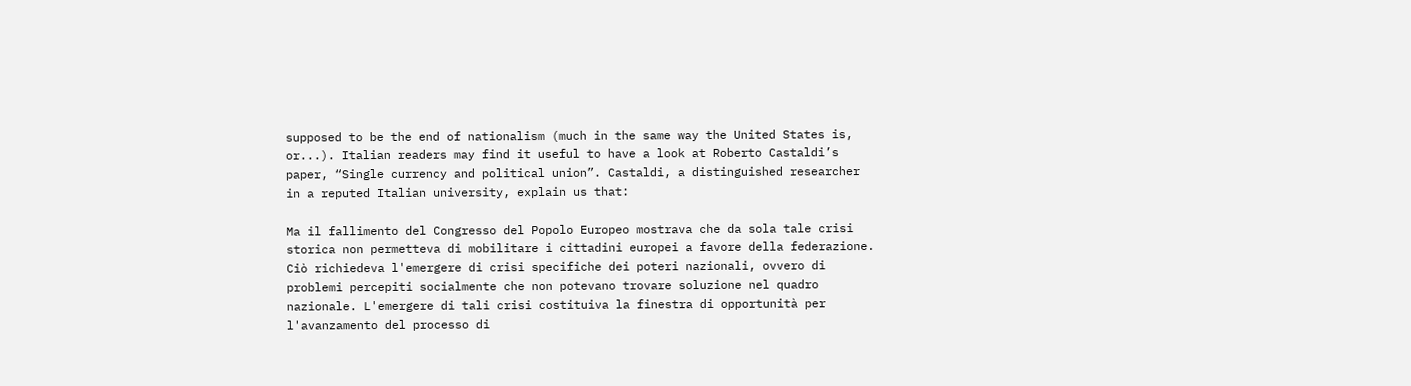supposed to be the end of nationalism (much in the same way the United States is, or...). Italian readers may find it useful to have a look at Roberto Castaldi’s paper, “Single currency and political union”. Castaldi, a distinguished researcher in a reputed Italian university, explain us that:

Ma il fallimento del Congresso del Popolo Europeo mostrava che da sola tale crisi storica non permetteva di mobilitare i cittadini europei a favore della federazione. Ciò richiedeva l'emergere di crisi specifiche dei poteri nazionali, ovvero di problemi percepiti socialmente che non potevano trovare soluzione nel quadro nazionale. L'emergere di tali crisi costituiva la finestra di opportunità per l'avanzamento del processo di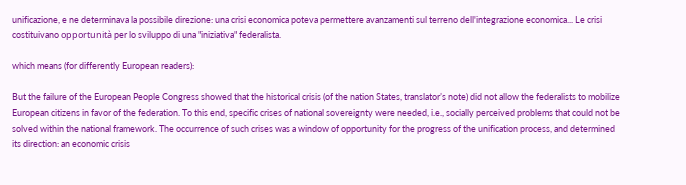unificazione, e ne determinava la possibile direzione: una crisi economica poteva permettere avanzamenti sul terreno dell'integrazione economica... Le crisi costituivano opportunità per lo sviluppo di una "iniziativa" federalista.

which means (for differently European readers):

But the failure of the European People Congress showed that the historical crisis (of the nation States, translator’s note) did not allow the federalists to mobilize European citizens in favor of the federation. To this end, specific crises of national sovereignty were needed, i.e., socially perceived problems that could not be solved within the national framework. The occurrence of such crises was a window of opportunity for the progress of the unification process, and determined its direction: an economic crisis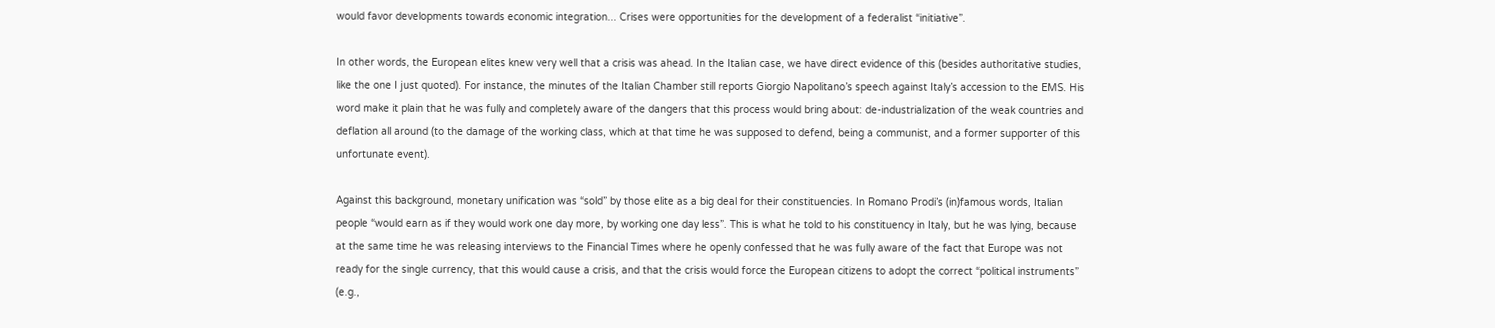would favor developments towards economic integration... Crises were opportunities for the development of a federalist “initiative”.

In other words, the European elites knew very well that a crisis was ahead. In the Italian case, we have direct evidence of this (besides authoritative studies, like the one I just quoted). For instance, the minutes of the Italian Chamber still reports Giorgio Napolitano’s speech against Italy’s accession to the EMS. His word make it plain that he was fully and completely aware of the dangers that this process would bring about: de-industrialization of the weak countries and deflation all around (to the damage of the working class, which at that time he was supposed to defend, being a communist, and a former supporter of this unfortunate event).

Against this background, monetary unification was “sold” by those elite as a big deal for their constituencies. In Romano Prodi’s (in)famous words, Italian people “would earn as if they would work one day more, by working one day less”. This is what he told to his constituency in Italy, but he was lying, because at the same time he was releasing interviews to the Financial Times where he openly confessed that he was fully aware of the fact that Europe was not ready for the single currency, that this would cause a crisis, and that the crisis would force the European citizens to adopt the correct “political instruments” (e.g.,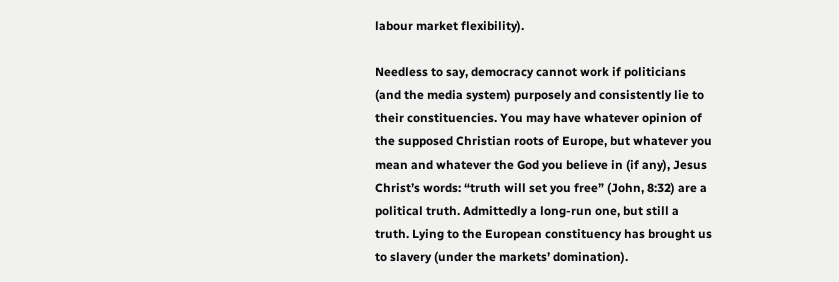labour market flexibility).

Needless to say, democracy cannot work if politicians (and the media system) purposely and consistently lie to their constituencies. You may have whatever opinion of the supposed Christian roots of Europe, but whatever you mean and whatever the God you believe in (if any), Jesus Christ’s words: “truth will set you free” (John, 8:32) are a political truth. Admittedly a long-run one, but still a truth. Lying to the European constituency has brought us to slavery (under the markets’ domination).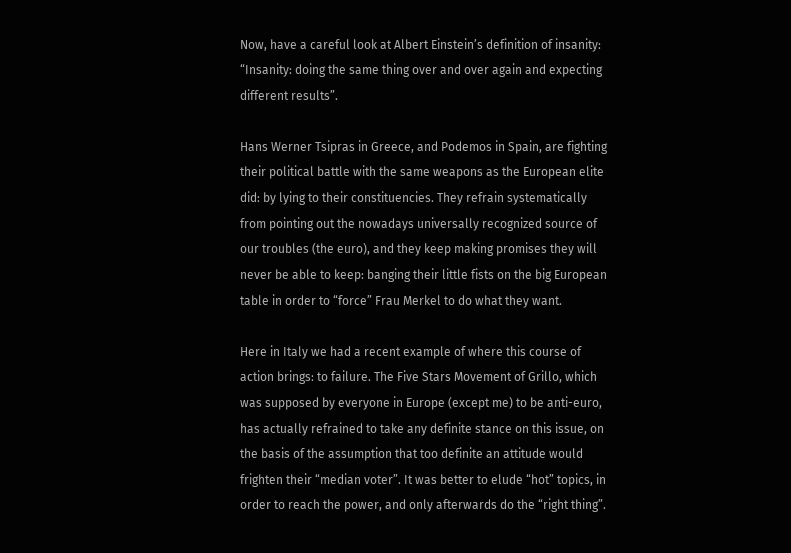Now, have a careful look at Albert Einstein’s definition of insanity: “Insanity: doing the same thing over and over again and expecting different results”.

Hans Werner Tsipras in Greece, and Podemos in Spain, are fighting their political battle with the same weapons as the European elite did: by lying to their constituencies. They refrain systematically from pointing out the nowadays universally recognized source of our troubles (the euro), and they keep making promises they will never be able to keep: banging their little fists on the big European table in order to “force” Frau Merkel to do what they want.

Here in Italy we had a recent example of where this course of action brings: to failure. The Five Stars Movement of Grillo, which was supposed by everyone in Europe (except me) to be anti-euro, has actually refrained to take any definite stance on this issue, on the basis of the assumption that too definite an attitude would frighten their “median voter”. It was better to elude “hot” topics, in order to reach the power, and only afterwards do the “right thing”.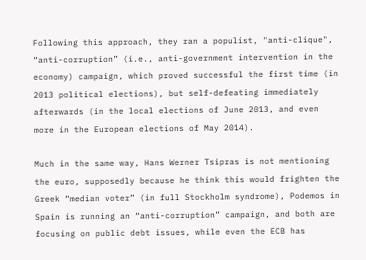Following this approach, they ran a populist, "anti-clique", “anti-corruption” (i.e., anti-government intervention in the economy) campaign, which proved successful the first time (in 2013 political elections), but self-defeating immediately afterwards (in the local elections of June 2013, and even more in the European elections of May 2014).

Much in the same way, Hans Werner Tsipras is not mentioning the euro, supposedly because he think this would frighten the Greek “median voter” (in full Stockholm syndrome), Podemos in Spain is running an “anti-corruption” campaign, and both are focusing on public debt issues, while even the ECB has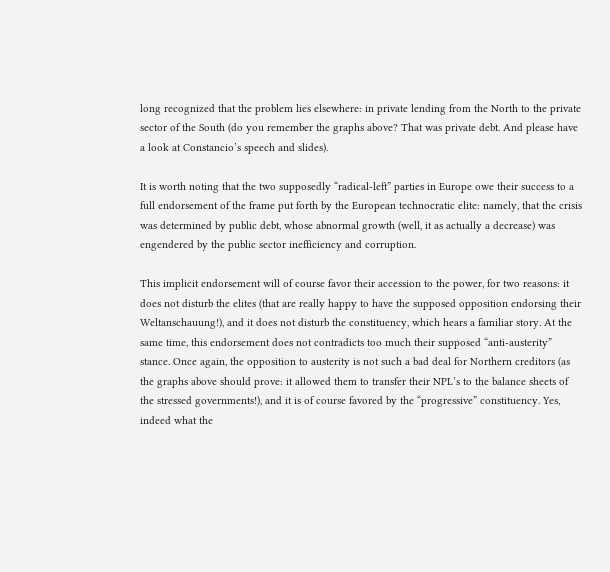long recognized that the problem lies elsewhere: in private lending from the North to the private sector of the South (do you remember the graphs above? That was private debt. And please have a look at Constancio’s speech and slides).

It is worth noting that the two supposedly “radical-left” parties in Europe owe their success to a full endorsement of the frame put forth by the European technocratic elite: namely, that the crisis was determined by public debt, whose abnormal growth (well, it as actually a decrease) was engendered by the public sector inefficiency and corruption.

This implicit endorsement will of course favor their accession to the power, for two reasons: it does not disturb the elites (that are really happy to have the supposed opposition endorsing their Weltanschauung!), and it does not disturb the constituency, which hears a familiar story. At the same time, this endorsement does not contradicts too much their supposed “anti-austerity” stance. Once again, the opposition to austerity is not such a bad deal for Northern creditors (as the graphs above should prove: it allowed them to transfer their NPL’s to the balance sheets of the stressed governments!), and it is of course favored by the “progressive” constituency. Yes, indeed what the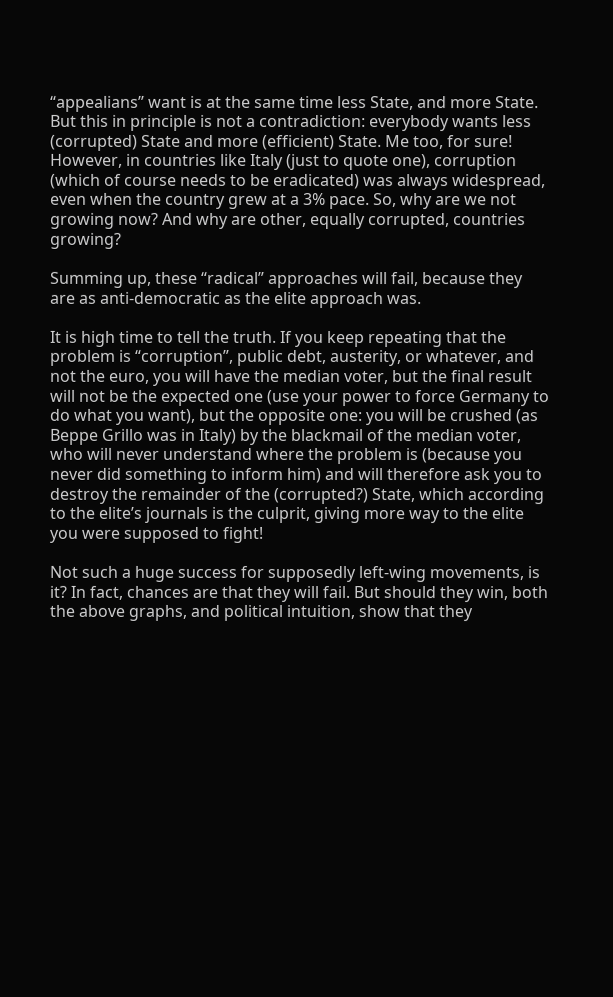“appealians” want is at the same time less State, and more State. But this in principle is not a contradiction: everybody wants less (corrupted) State and more (efficient) State. Me too, for sure! However, in countries like Italy (just to quote one), corruption (which of course needs to be eradicated) was always widespread, even when the country grew at a 3% pace. So, why are we not growing now? And why are other, equally corrupted, countries growing?

Summing up, these “radical” approaches will fail, because they are as anti-democratic as the elite approach was.

It is high time to tell the truth. If you keep repeating that the problem is “corruption”, public debt, austerity, or whatever, and not the euro, you will have the median voter, but the final result will not be the expected one (use your power to force Germany to do what you want), but the opposite one: you will be crushed (as Beppe Grillo was in Italy) by the blackmail of the median voter, who will never understand where the problem is (because you never did something to inform him) and will therefore ask you to destroy the remainder of the (corrupted?) State, which according to the elite’s journals is the culprit, giving more way to the elite you were supposed to fight!

Not such a huge success for supposedly left-wing movements, is it? In fact, chances are that they will fail. But should they win, both the above graphs, and political intuition, show that they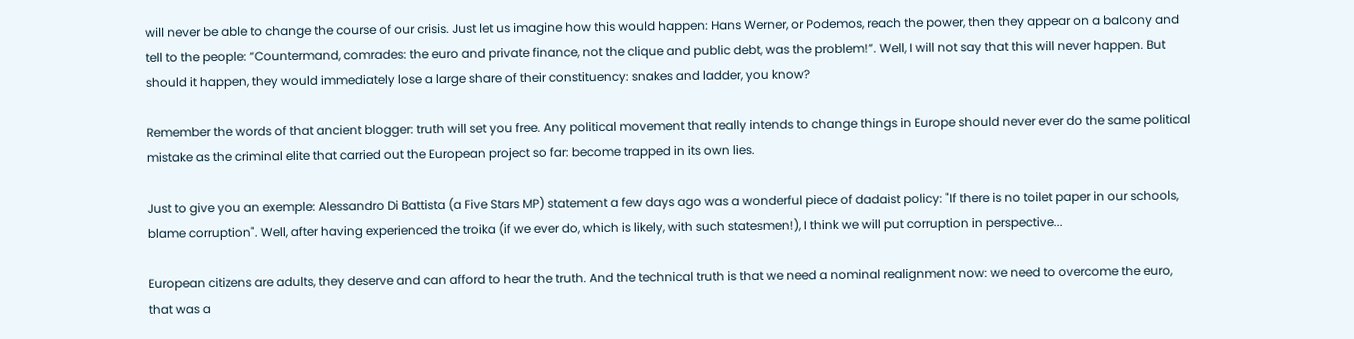will never be able to change the course of our crisis. Just let us imagine how this would happen: Hans Werner, or Podemos, reach the power, then they appear on a balcony and tell to the people: “Countermand, comrades: the euro and private finance, not the clique and public debt, was the problem!”. Well, I will not say that this will never happen. But should it happen, they would immediately lose a large share of their constituency: snakes and ladder, you know?

Remember the words of that ancient blogger: truth will set you free. Any political movement that really intends to change things in Europe should never ever do the same political mistake as the criminal elite that carried out the European project so far: become trapped in its own lies.

Just to give you an exemple: Alessandro Di Battista (a Five Stars MP) statement a few days ago was a wonderful piece of dadaist policy: "If there is no toilet paper in our schools, blame corruption". Well, after having experienced the troika (if we ever do, which is likely, with such statesmen!), I think we will put corruption in perspective...

European citizens are adults, they deserve and can afford to hear the truth. And the technical truth is that we need a nominal realignment now: we need to overcome the euro, that was a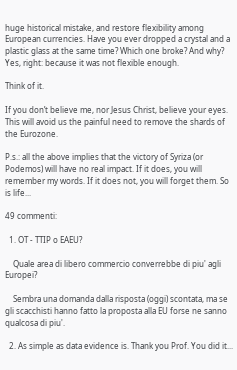huge historical mistake, and restore flexibility among European currencies. Have you ever dropped a crystal and a plastic glass at the same time? Which one broke? And why? Yes, right: because it was not flexible enough.

Think of it.

If you don’t believe me, nor Jesus Christ, believe your eyes. This will avoid us the painful need to remove the shards of the Eurozone.

P.s.: all the above implies that the victory of Syriza (or Podemos) will have no real impact. If it does, you will remember my words. If it does not, you will forget them. So is life...

49 commenti:

  1. OT - TTIP o EAEU?

    Quale area di libero commercio converrebbe di piu' agli Europei?

    Sembra una domanda dalla risposta (oggi) scontata, ma se gli scacchisti hanno fatto la proposta alla EU forse ne sanno qualcosa di piu'.

  2. As simple as data evidence is. Thank you Prof. You did it...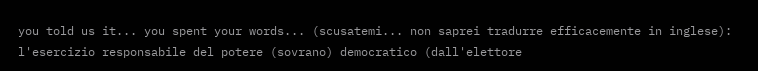you told us it... you spent your words... (scusatemi... non saprei tradurre efficacemente in inglese): l'esercizio responsabile del potere (sovrano) democratico (dall'elettore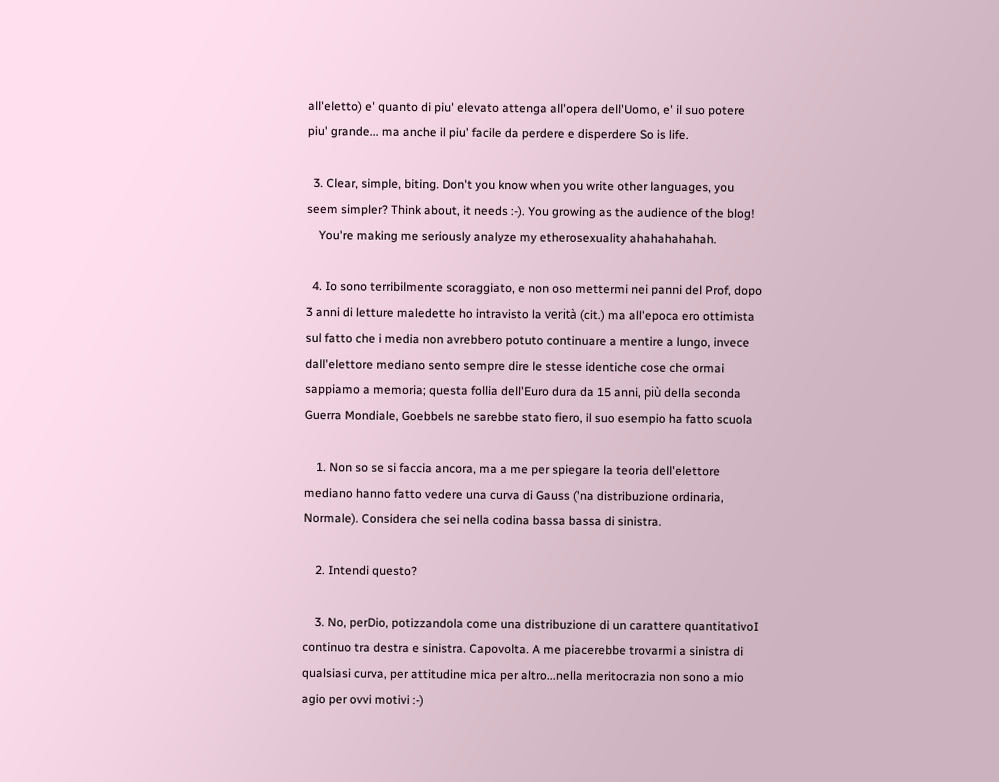all'eletto) e' quanto di piu' elevato attenga all'opera dell'Uomo, e' il suo potere piu' grande... ma anche il piu' facile da perdere e disperdere So is life.

  3. Clear, simple, biting. Don't you know when you write other languages, you seem simpler? Think about, it needs :-). You growing as the audience of the blog!
    You're making me seriously analyze my etherosexuality ahahahahahah.

  4. Io sono terribilmente scoraggiato, e non oso mettermi nei panni del Prof, dopo 3 anni di letture maledette ho intravisto la verità (cit.) ma all'epoca ero ottimista sul fatto che i media non avrebbero potuto continuare a mentire a lungo, invece dall'elettore mediano sento sempre dire le stesse identiche cose che ormai sappiamo a memoria; questa follia dell'Euro dura da 15 anni, più della seconda Guerra Mondiale, Goebbels ne sarebbe stato fiero, il suo esempio ha fatto scuola

    1. Non so se si faccia ancora, ma a me per spiegare la teoria dell'elettore mediano hanno fatto vedere una curva di Gauss ('na distribuzione ordinaria, Normale). Considera che sei nella codina bassa bassa di sinistra.

    2. Intendi questo?

    3. No, perDio, potizzandola come una distribuzione di un carattere quantitativoI continuo tra destra e sinistra. Capovolta. A me piacerebbe trovarmi a sinistra di qualsiasi curva, per attitudine mica per altro...nella meritocrazia non sono a mio agio per ovvi motivi :-)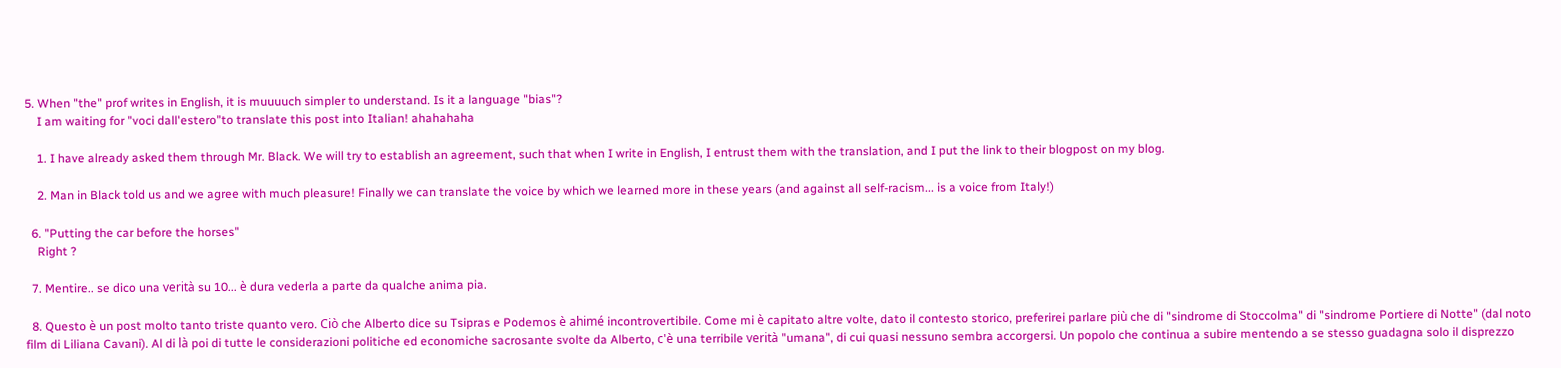5. When "the" prof writes in English, it is muuuuch simpler to understand. Is it a language "bias"?
    I am waiting for "voci dall'estero"to translate this post into Italian! ahahahaha

    1. I have already asked them through Mr. Black. We will try to establish an agreement, such that when I write in English, I entrust them with the translation, and I put the link to their blogpost on my blog.

    2. Man in Black told us and we agree with much pleasure! Finally we can translate the voice by which we learned more in these years (and against all self-racism... is a voice from Italy!)

  6. "Putting the car before the horses"
    Right ?

  7. Mentire.. se dico una verità su 10... è dura vederla a parte da qualche anima pia.

  8. Questo è un post molto tanto triste quanto vero. Ciò che Alberto dice su Tsipras e Podemos è ahimé incontrovertibile. Come mi è capitato altre volte, dato il contesto storico, preferirei parlare più che di "sindrome di Stoccolma" di "sindrome Portiere di Notte" (dal noto film di Liliana Cavani). Al di là poi di tutte le considerazioni politiche ed economiche sacrosante svolte da Alberto, c'è una terribile verità "umana", di cui quasi nessuno sembra accorgersi. Un popolo che continua a subire mentendo a se stesso guadagna solo il disprezzo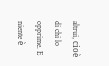altrui, cioè di chi lo opprime. E niente è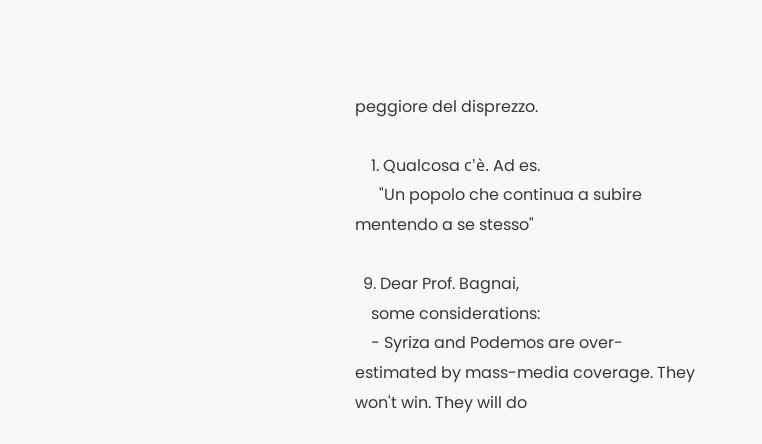peggiore del disprezzo.

    1. Qualcosa c'è. Ad es.
      "Un popolo che continua a subire mentendo a se stesso"

  9. Dear Prof. Bagnai,
    some considerations:
    - Syriza and Podemos are over-estimated by mass-media coverage. They won't win. They will do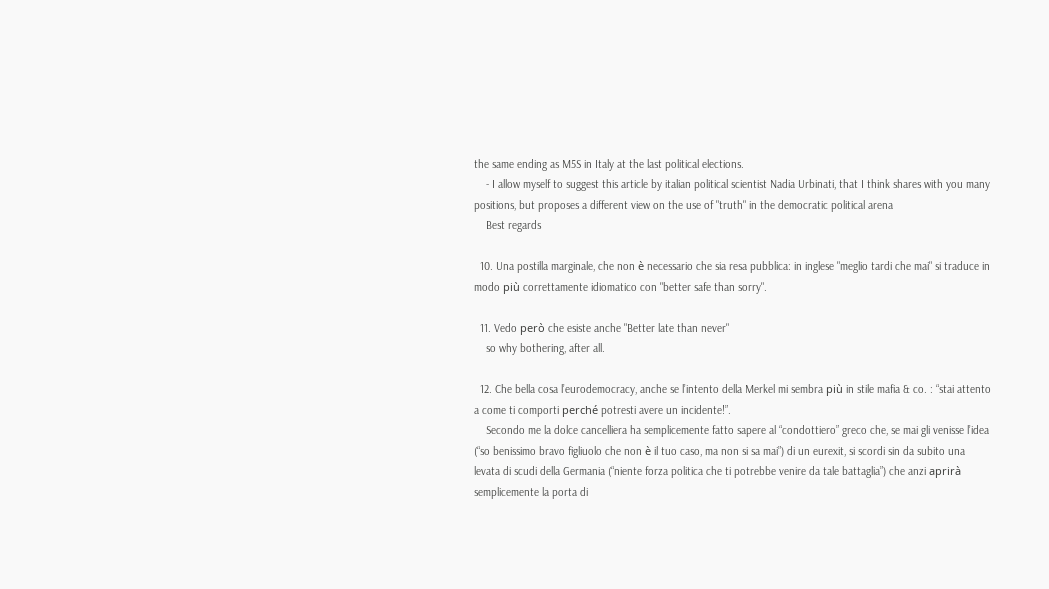the same ending as M5S in Italy at the last political elections.
    - I allow myself to suggest this article by italian political scientist Nadia Urbinati, that I think shares with you many positions, but proposes a different view on the use of "truth" in the democratic political arena
    Best regards

  10. Una postilla marginale, che non è necessario che sia resa pubblica: in inglese "meglio tardi che mai" si traduce in modo più correttamente idiomatico con "better safe than sorry".

  11. Vedo però che esiste anche "Better late than never"
    so why bothering, after all.

  12. Che bella cosa l’eurodemocracy, anche se l’intento della Merkel mi sembra più in stile mafia & co. : “stai attento a come ti comporti perché potresti avere un incidente!”.
    Secondo me la dolce cancelliera ha semplicemente fatto sapere al “condottiero” greco che, se mai gli venisse l’idea (“so benissimo bravo figliuolo che non è il tuo caso, ma non si sa mai”) di un eurexit, si scordi sin da subito una levata di scudi della Germania (“niente forza politica che ti potrebbe venire da tale battaglia”) che anzi aprirà semplicemente la porta di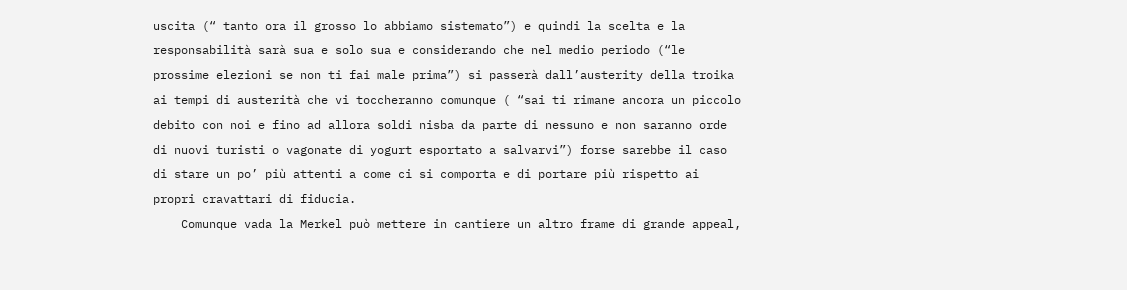uscita (“ tanto ora il grosso lo abbiamo sistemato”) e quindi la scelta e la responsabilità sarà sua e solo sua e considerando che nel medio periodo (“le prossime elezioni se non ti fai male prima”) si passerà dall’austerity della troika ai tempi di austerità che vi toccheranno comunque ( “sai ti rimane ancora un piccolo debito con noi e fino ad allora soldi nisba da parte di nessuno e non saranno orde di nuovi turisti o vagonate di yogurt esportato a salvarvi”) forse sarebbe il caso di stare un po’ più attenti a come ci si comporta e di portare più rispetto ai propri cravattari di fiducia.
    Comunque vada la Merkel può mettere in cantiere un altro frame di grande appeal,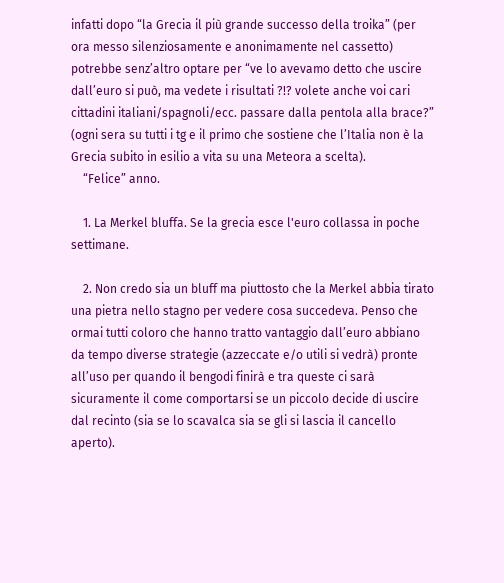infatti dopo “la Grecia il più grande successo della troika” (per ora messo silenziosamente e anonimamente nel cassetto) potrebbe senz’altro optare per “ve lo avevamo detto che uscire dall’euro si può, ma vedete i risultati ?!? volete anche voi cari cittadini italiani/spagnoli/ecc. passare dalla pentola alla brace?” (ogni sera su tutti i tg e il primo che sostiene che l’Italia non è la Grecia subito in esilio a vita su una Meteora a scelta).
    “Felice” anno.

    1. La Merkel bluffa. Se la grecia esce l'euro collassa in poche settimane.

    2. Non credo sia un bluff ma piuttosto che la Merkel abbia tirato una pietra nello stagno per vedere cosa succedeva. Penso che ormai tutti coloro che hanno tratto vantaggio dall’euro abbiano da tempo diverse strategie (azzeccate e/o utili si vedrà) pronte all’uso per quando il bengodi finirà e tra queste ci sarà sicuramente il come comportarsi se un piccolo decide di uscire dal recinto (sia se lo scavalca sia se gli si lascia il cancello aperto).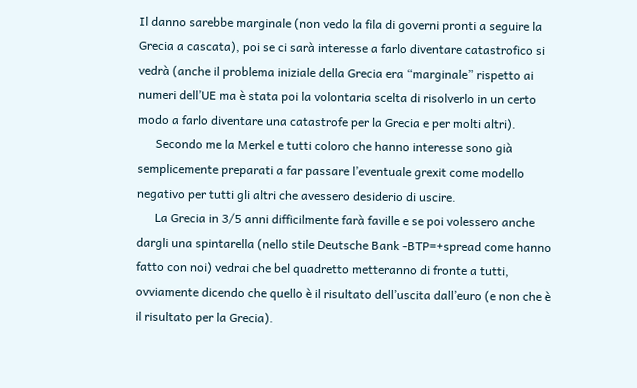Il danno sarebbe marginale (non vedo la fila di governi pronti a seguire la Grecia a cascata), poi se ci sarà interesse a farlo diventare catastrofico si vedrà (anche il problema iniziale della Grecia era “marginale” rispetto ai numeri dell’UE ma è stata poi la volontaria scelta di risolverlo in un certo modo a farlo diventare una catastrofe per la Grecia e per molti altri).
      Secondo me la Merkel e tutti coloro che hanno interesse sono già semplicemente preparati a far passare l’eventuale grexit come modello negativo per tutti gli altri che avessero desiderio di uscire.
      La Grecia in 3/5 anni difficilmente farà faville e se poi volessero anche dargli una spintarella (nello stile Deutsche Bank -BTP=+spread come hanno fatto con noi) vedrai che bel quadretto metteranno di fronte a tutti, ovviamente dicendo che quello è il risultato dell’uscita dall’euro (e non che è il risultato per la Grecia).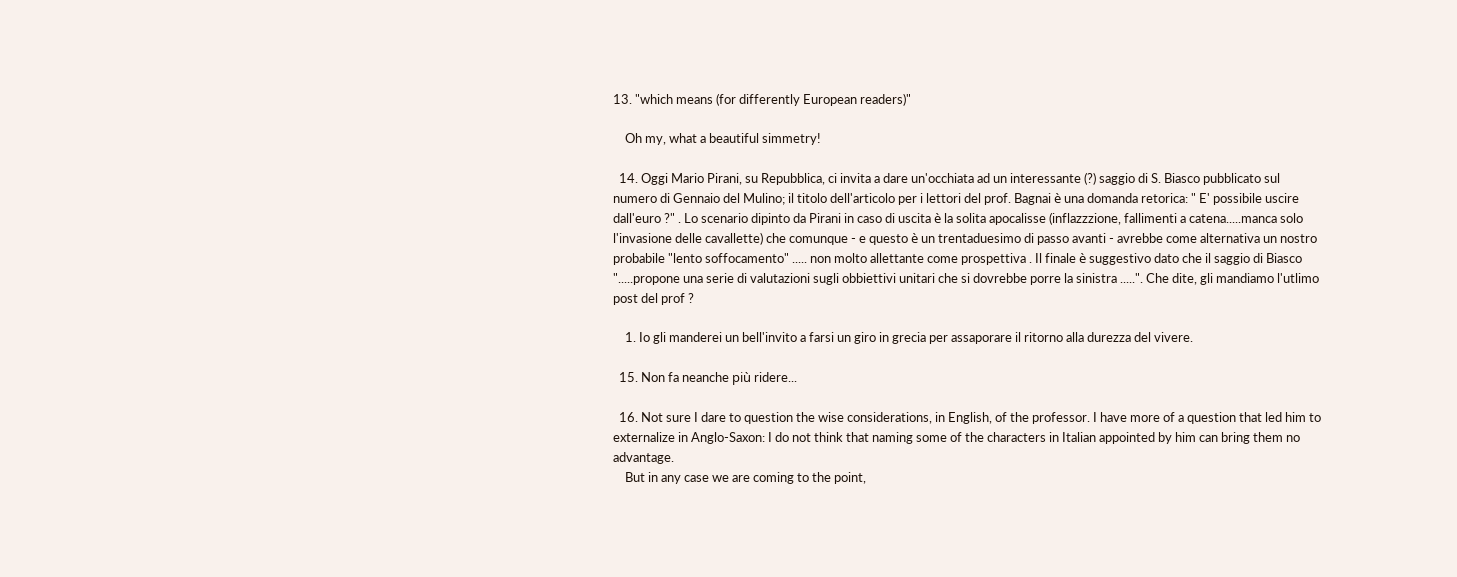13. "which means (for differently European readers)"

    Oh my, what a beautiful simmetry!

  14. Oggi Mario Pirani, su Repubblica, ci invita a dare un'occhiata ad un interessante (?) saggio di S. Biasco pubblicato sul numero di Gennaio del Mulino; il titolo dell'articolo per i lettori del prof. Bagnai è una domanda retorica: " E' possibile uscire dall'euro ?" . Lo scenario dipinto da Pirani in caso di uscita è la solita apocalisse (inflazzzione, fallimenti a catena.....manca solo l'invasione delle cavallette) che comunque - e questo è un trentaduesimo di passo avanti - avrebbe come alternativa un nostro probabile "lento soffocamento" ..... non molto allettante come prospettiva . Il finale è suggestivo dato che il saggio di Biasco ".....propone una serie di valutazioni sugli obbiettivi unitari che si dovrebbe porre la sinistra .....". Che dite, gli mandiamo l'utlimo post del prof ?

    1. Io gli manderei un bell'invito a farsi un giro in grecia per assaporare il ritorno alla durezza del vivere.

  15. Non fa neanche più ridere...

  16. Not sure I dare to question the wise considerations, in English, of the professor. I have more of a question that led him to externalize in Anglo-Saxon: I do not think that naming some of the characters in Italian appointed by him can bring them no advantage.
    But in any case we are coming to the point,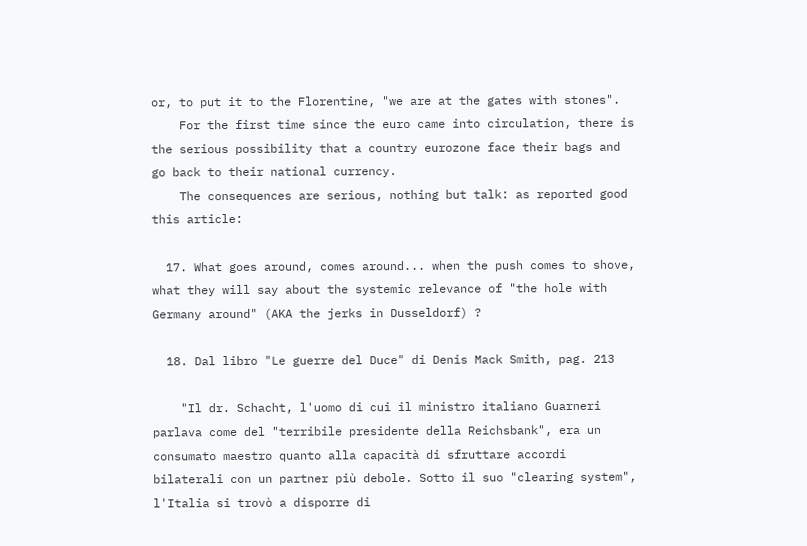or, to put it to the Florentine, "we are at the gates with stones".
    For the first time since the euro came into circulation, there is the serious possibility that a country eurozone face their bags and go back to their national currency.
    The consequences are serious, nothing but talk: as reported good this article:

  17. What goes around, comes around... when the push comes to shove, what they will say about the systemic relevance of "the hole with Germany around" (AKA the jerks in Dusseldorf) ?

  18. Dal libro "Le guerre del Duce" di Denis Mack Smith, pag. 213

    "Il dr. Schacht, l'uomo di cui il ministro italiano Guarneri parlava come del "terribile presidente della Reichsbank", era un consumato maestro quanto alla capacità di sfruttare accordi bilaterali con un partner più debole. Sotto il suo "clearing system", l'Italia si trovò a disporre di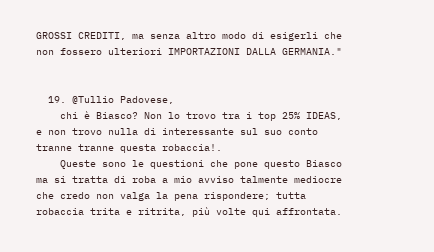GROSSI CREDITI, ma senza altro modo di esigerli che non fossero ulteriori IMPORTAZIONI DALLA GERMANIA."


  19. @Tullio Padovese,
    chi è Biasco? Non lo trovo tra i top 25% IDEAS, e non trovo nulla di interessante sul suo conto tranne tranne questa robaccia!.
    Queste sono le questioni che pone questo Biasco ma si tratta di roba a mio avviso talmente mediocre che credo non valga la pena rispondere; tutta robaccia trita e ritrita, più volte qui affrontata.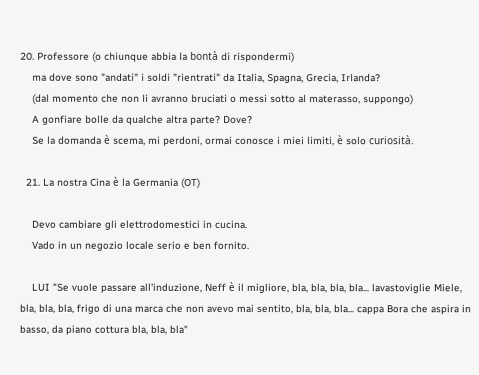20. Professore (o chiunque abbia la bontà di rispondermi)
    ma dove sono "andati" i soldi "rientrati" da Italia, Spagna, Grecia, Irlanda?
    (dal momento che non li avranno bruciati o messi sotto al materasso, suppongo)
    A gonfiare bolle da qualche altra parte? Dove?
    Se la domanda è scema, mi perdoni, ormai conosce i miei limiti, è solo curiosità.

  21. La nostra Cina è la Germania (OT)

    Devo cambiare gli elettrodomestici in cucina.
    Vado in un negozio locale serio e ben fornito.

    LUI "Se vuole passare all'induzione, Neff è il migliore, bla, bla, bla, bla... lavastoviglie Miele, bla, bla, bla, frigo di una marca che non avevo mai sentito, bla, bla, bla... cappa Bora che aspira in basso, da piano cottura bla, bla, bla"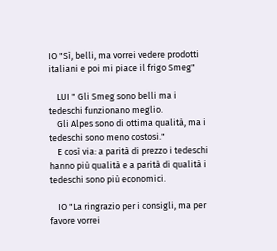IO "Sì, belli, ma vorrei vedere prodotti italiani e poi mi piace il frigo Smeg"

    LUI " Gli Smeg sono belli ma i tedeschi funzionano meglio.
    Gli Alpes sono di ottima qualità, ma i tedeschi sono meno costosi."
    E così via: a parità di prezzo i tedeschi hanno più qualità e a parità di qualità i tedeschi sono più economici.

    IO "La ringrazio per i consigli, ma per favore vorrei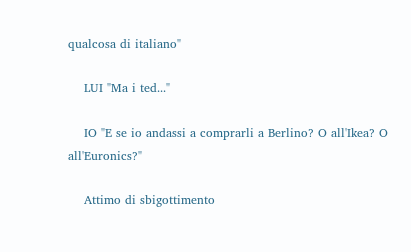qualcosa di italiano"

    LUI "Ma i ted..."

    IO "E se io andassi a comprarli a Berlino? O all'Ikea? O all'Euronics?"

    Attimo di sbigottimento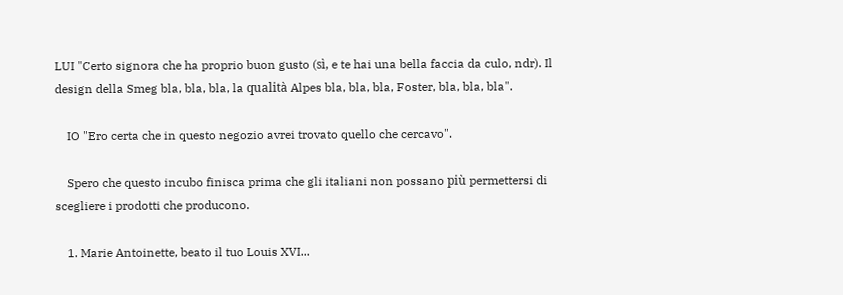LUI "Certo signora che ha proprio buon gusto (sì, e te hai una bella faccia da culo, ndr). Il design della Smeg bla, bla, bla, la qualità Alpes bla, bla, bla, Foster, bla, bla, bla".

    IO "Ero certa che in questo negozio avrei trovato quello che cercavo".

    Spero che questo incubo finisca prima che gli italiani non possano più permettersi di scegliere i prodotti che producono.

    1. Marie Antoinette, beato il tuo Louis XVI...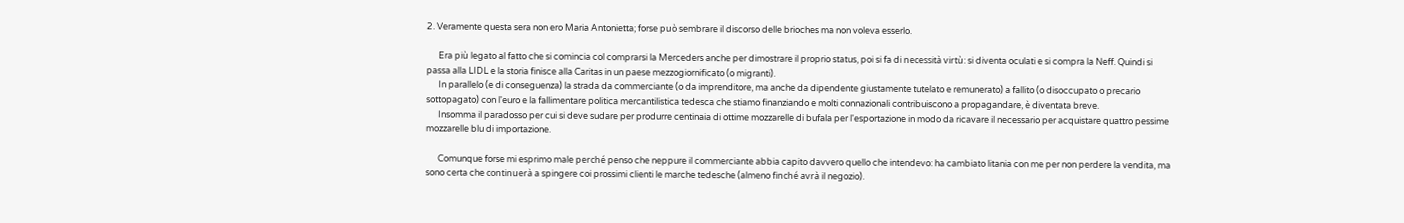2. Veramente questa sera non ero Maria Antonietta; forse può sembrare il discorso delle brioches ma non voleva esserlo.

      Era più legato al fatto che si comincia col comprarsi la Merceders anche per dimostrare il proprio status, poi si fa di necessità virtù: si diventa oculati e si compra la Neff. Quindi si passa alla LIDL e la storia finisce alla Caritas in un paese mezzogiornificato (o migranti).
      In parallelo (e di conseguenza) la strada da commerciante (o da imprenditore, ma anche da dipendente giustamente tutelato e remunerato) a fallito (o disoccupato o precario sottopagato) con l'euro e la fallimentare politica mercantilistica tedesca che stiamo finanziando e molti connazionali contribuiscono a propagandare, è diventata breve.
      Insomma il paradosso per cui si deve sudare per produrre centinaia di ottime mozzarelle di bufala per l'esportazione in modo da ricavare il necessario per acquistare quattro pessime mozzarelle blu di importazione.

      Comunque forse mi esprimo male perché penso che neppure il commerciante abbia capito davvero quello che intendevo: ha cambiato litania con me per non perdere la vendita, ma sono certa che continuerà a spingere coi prossimi clienti le marche tedesche (almeno finché avrà il negozio).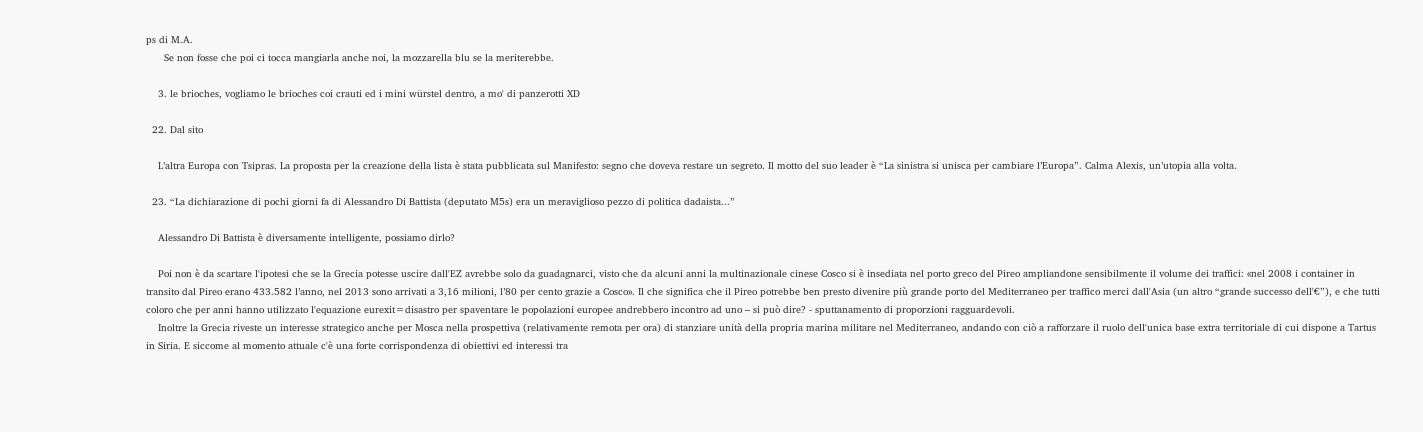ps di M.A.
      Se non fosse che poi ci tocca mangiarla anche noi, la mozzarella blu se la meriterebbe.

    3. le brioches, vogliamo le brioches coi crauti ed i mini würstel dentro, a mo' di panzerotti XD

  22. Dal sito

    L’altra Europa con Tsipras. La proposta per la creazione della lista è stata pubblicata sul Manifesto: segno che doveva restare un segreto. Il motto del suo leader è “La sinistra si unisca per cambiare l’Europa”. Calma Alexis, un’utopia alla volta.

  23. “La dichiarazione di pochi giorni fa di Alessandro Di Battista (deputato M5s) era un meraviglioso pezzo di politica dadaista...”

    Alessandro Di Battista è diversamente intelligente, possiamo dirlo?

    Poi non è da scartare l'ipotesi che se la Grecia potesse uscire dall'EZ avrebbe solo da guadagnarci, visto che da alcuni anni la multinazionale cinese Cosco si è insediata nel porto greco del Pireo ampliandone sensibilmente il volume dei traffici: «nel 2008 i container in transito dal Pireo erano 433.582 l’anno, nel 2013 sono arrivati a 3,16 milioni, l’80 per cento grazie a Cosco». Il che significa che il Pireo potrebbe ben presto divenire più grande porto del Mediterraneo per traffico merci dall'Asia (un altro “grande successo dell'€”), e che tutti coloro che per anni hanno utilizzato l'equazione eurexit=disastro per spaventare le popolazioni europee andrebbero incontro ad uno – si può dire? - sputtanamento di proporzioni ragguardevoli.
    Inoltre la Grecia riveste un interesse strategico anche per Mosca nella prospettiva (relativamente remota per ora) di stanziare unità della propria marina militare nel Mediterraneo, andando con ciò a rafforzare il ruolo dell'unica base extra territoriale di cui dispone a Tartus in Siria. E siccome al momento attuale c'è una forte corrispondenza di obiettivi ed interessi tra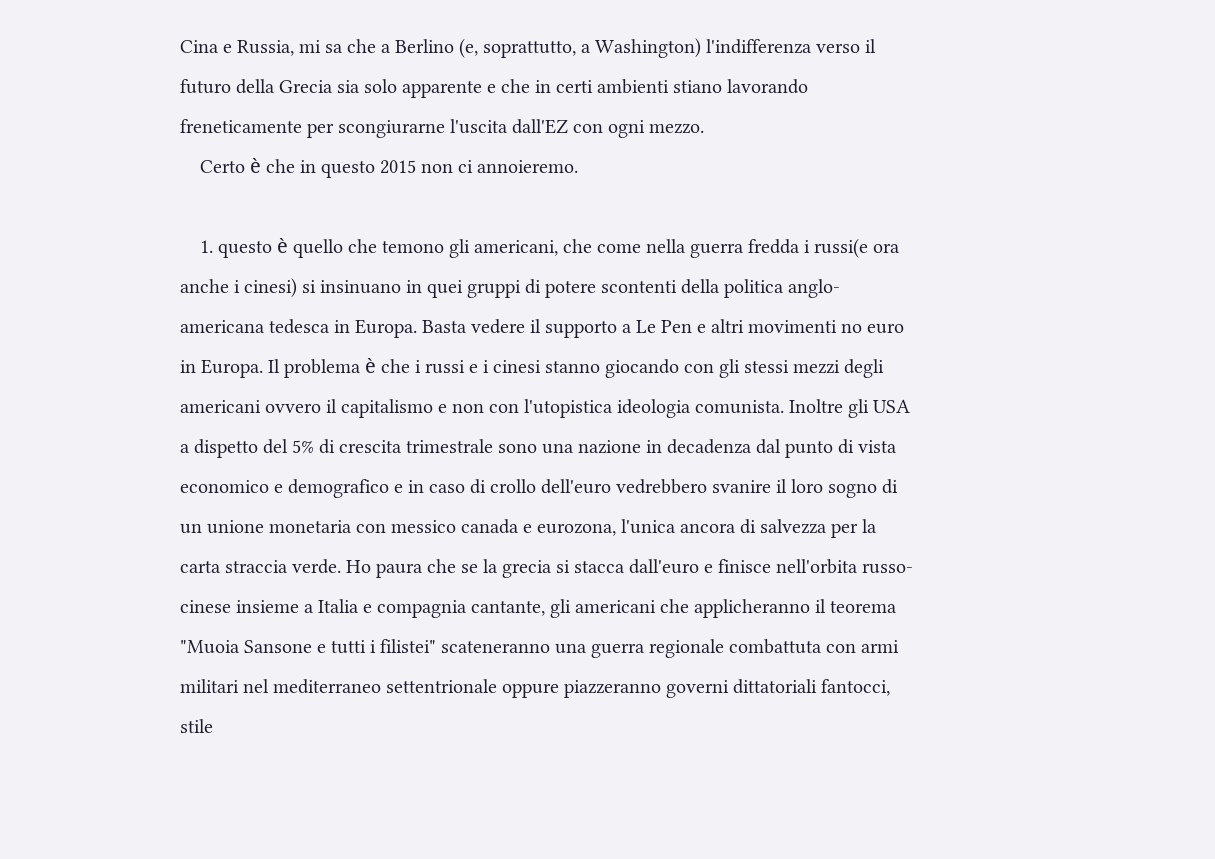Cina e Russia, mi sa che a Berlino (e, soprattutto, a Washington) l'indifferenza verso il futuro della Grecia sia solo apparente e che in certi ambienti stiano lavorando freneticamente per scongiurarne l'uscita dall'EZ con ogni mezzo.
    Certo è che in questo 2015 non ci annoieremo.

    1. questo è quello che temono gli americani, che come nella guerra fredda i russi(e ora anche i cinesi) si insinuano in quei gruppi di potere scontenti della politica anglo-americana tedesca in Europa. Basta vedere il supporto a Le Pen e altri movimenti no euro in Europa. Il problema è che i russi e i cinesi stanno giocando con gli stessi mezzi degli americani ovvero il capitalismo e non con l'utopistica ideologia comunista. Inoltre gli USA a dispetto del 5% di crescita trimestrale sono una nazione in decadenza dal punto di vista economico e demografico e in caso di crollo dell'euro vedrebbero svanire il loro sogno di un unione monetaria con messico canada e eurozona, l'unica ancora di salvezza per la carta straccia verde. Ho paura che se la grecia si stacca dall'euro e finisce nell'orbita russo-cinese insieme a Italia e compagnia cantante, gli americani che applicheranno il teorema "Muoia Sansone e tutti i filistei" scateneranno una guerra regionale combattuta con armi militari nel mediterraneo settentrionale oppure piazzeranno governi dittatoriali fantocci, stile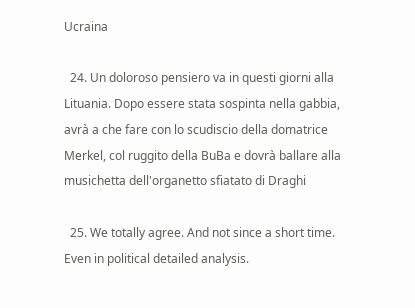Ucraina

  24. Un doloroso pensiero va in questi giorni alla Lituania. Dopo essere stata sospinta nella gabbia, avrà a che fare con lo scudiscio della domatrice Merkel, col ruggito della BuBa e dovrà ballare alla musichetta dell'organetto sfiatato di Draghi

  25. We totally agree. And not since a short time. Even in political detailed analysis.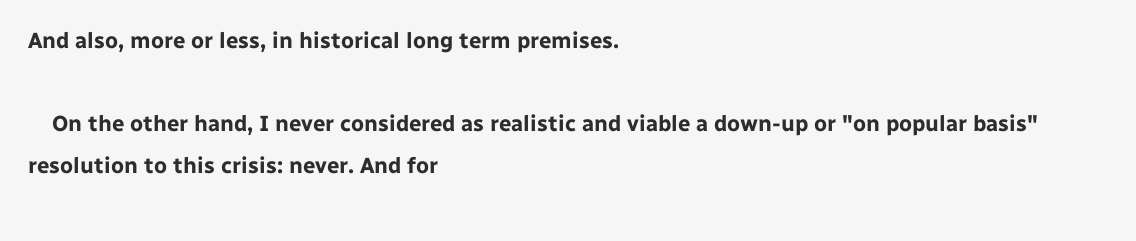And also, more or less, in historical long term premises.

    On the other hand, I never considered as realistic and viable a down-up or "on popular basis" resolution to this crisis: never. And for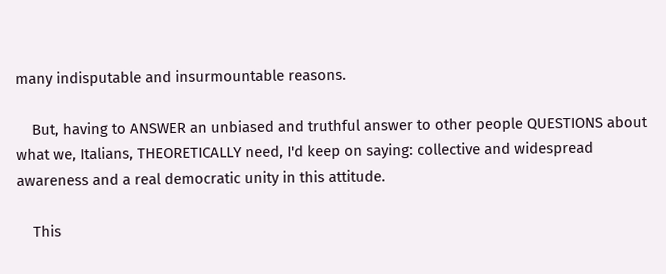many indisputable and insurmountable reasons.

    But, having to ANSWER an unbiased and truthful answer to other people QUESTIONS about what we, Italians, THEORETICALLY need, I'd keep on saying: collective and widespread awareness and a real democratic unity in this attitude.

    This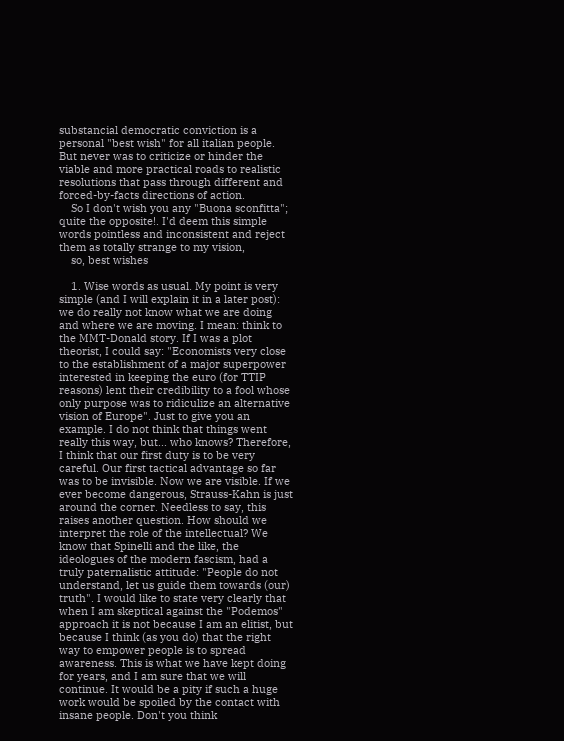substancial democratic conviction is a personal "best wish" for all italian people. But never was to criticize or hinder the viable and more practical roads to realistic resolutions that pass through different and forced-by-facts directions of action.
    So I don't wish you any "Buona sconfitta"; quite the opposite!. I'd deem this simple words pointless and inconsistent and reject them as totally strange to my vision,
    so, best wishes

    1. Wise words as usual. My point is very simple (and I will explain it in a later post): we do really not know what we are doing and where we are moving. I mean: think to the MMT-Donald story. If I was a plot theorist, I could say: "Economists very close to the establishment of a major superpower interested in keeping the euro (for TTIP reasons) lent their credibility to a fool whose only purpose was to ridiculize an alternative vision of Europe". Just to give you an example. I do not think that things went really this way, but... who knows? Therefore, I think that our first duty is to be very careful. Our first tactical advantage so far was to be invisible. Now we are visible. If we ever become dangerous, Strauss-Kahn is just around the corner. Needless to say, this raises another question. How should we interpret the role of the intellectual? We know that Spinelli and the like, the ideologues of the modern fascism, had a truly paternalistic attitude: "People do not understand, let us guide them towards (our) truth". I would like to state very clearly that when I am skeptical against the "Podemos" approach it is not because I am an elitist, but because I think (as you do) that the right way to empower people is to spread awareness. This is what we have kept doing for years, and I am sure that we will continue. It would be a pity if such a huge work would be spoiled by the contact with insane people. Don't you think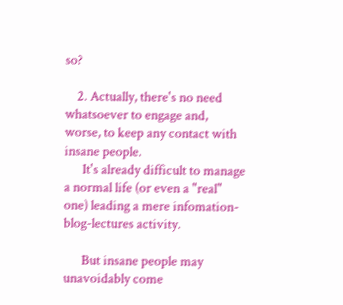so?

    2. Actually, there's no need whatsoever to engage and, worse, to keep any contact with insane people.
      It's already difficult to manage a normal life (or even a "real" one) leading a mere infomation-blog-lectures activity.

      But insane people may unavoidably come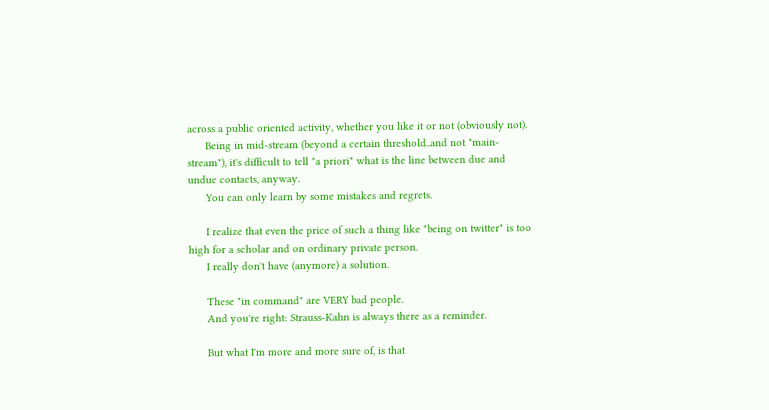across a public oriented activity, whether you like it or not (obviously not).
      Being in mid-stream (beyond a certain threshold..and not "main-stream"), it's difficult to tell "a priori" what is the line between due and undue contacts, anyway.
      You can only learn by some mistakes and regrets.

      I realize that even the price of such a thing like "being on twitter" is too high for a scholar and on ordinary private person.
      I really don't have (anymore) a solution.

      These "in command" are VERY bad people.
      And you're right: Strauss-Kahn is always there as a reminder.

      But what I'm more and more sure of, is that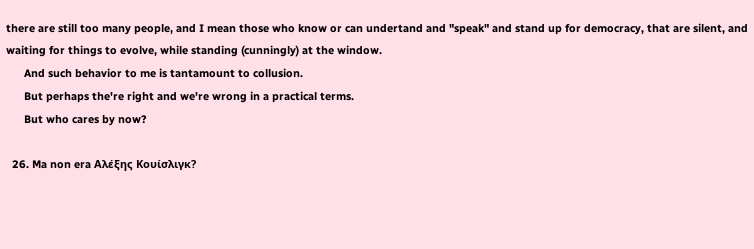there are still too many people, and I mean those who know or can undertand and "speak" and stand up for democracy, that are silent, and waiting for things to evolve, while standing (cunningly) at the window.
      And such behavior to me is tantamount to collusion.
      But perhaps the're right and we're wrong in a practical terms.
      But who cares by now?

  26. Ma non era Αλέξης Κουίσλιγκ?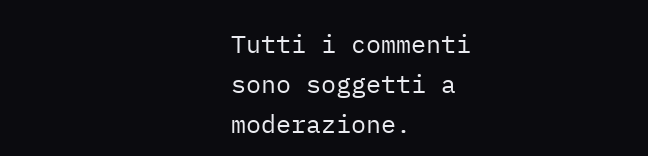Tutti i commenti sono soggetti a moderazione.